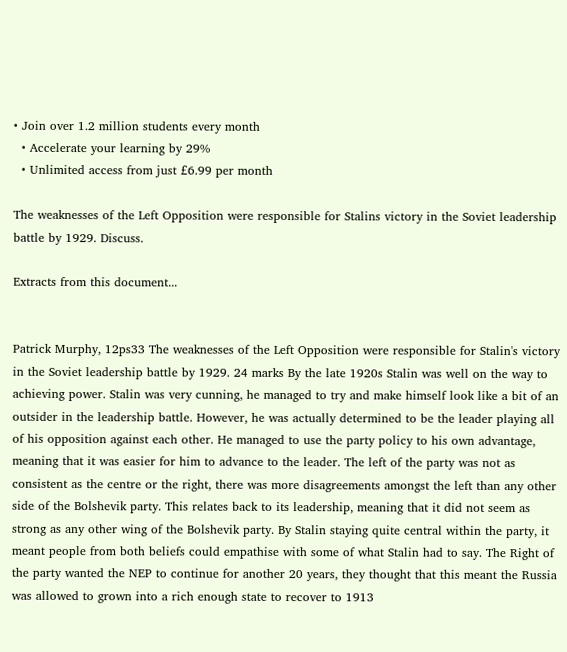• Join over 1.2 million students every month
  • Accelerate your learning by 29%
  • Unlimited access from just £6.99 per month

The weaknesses of the Left Opposition were responsible for Stalins victory in the Soviet leadership battle by 1929. Discuss.

Extracts from this document...


Patrick Murphy, 12ps33 The weaknesses of the Left Opposition were responsible for Stalin's victory in the Soviet leadership battle by 1929. 24 marks By the late 1920s Stalin was well on the way to achieving power. Stalin was very cunning, he managed to try and make himself look like a bit of an outsider in the leadership battle. However, he was actually determined to be the leader playing all of his opposition against each other. He managed to use the party policy to his own advantage, meaning that it was easier for him to advance to the leader. The left of the party was not as consistent as the centre or the right, there was more disagreements amongst the left than any other side of the Bolshevik party. This relates back to its leadership, meaning that it did not seem as strong as any other wing of the Bolshevik party. By Stalin staying quite central within the party, it meant people from both beliefs could empathise with some of what Stalin had to say. The Right of the party wanted the NEP to continue for another 20 years, they thought that this meant the Russia was allowed to grown into a rich enough state to recover to 1913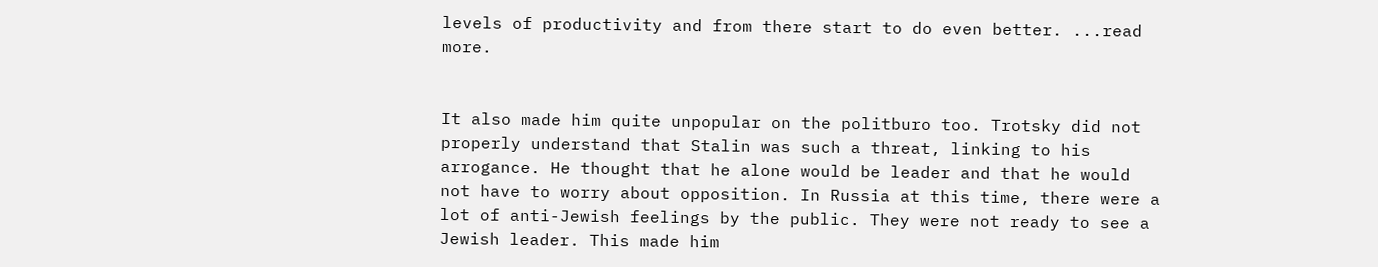levels of productivity and from there start to do even better. ...read more.


It also made him quite unpopular on the politburo too. Trotsky did not properly understand that Stalin was such a threat, linking to his arrogance. He thought that he alone would be leader and that he would not have to worry about opposition. In Russia at this time, there were a lot of anti-Jewish feelings by the public. They were not ready to see a Jewish leader. This made him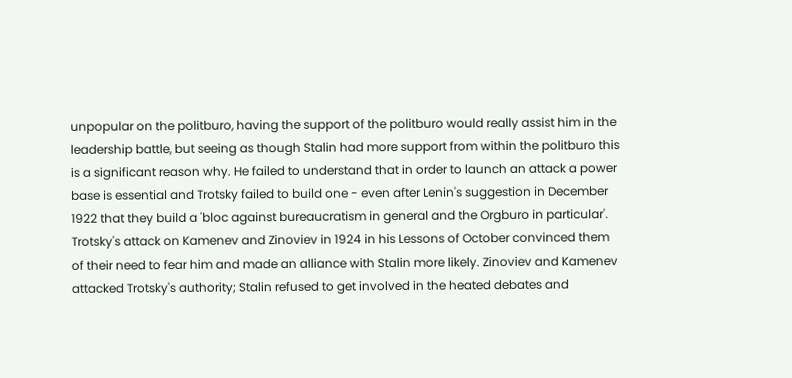unpopular on the politburo, having the support of the politburo would really assist him in the leadership battle, but seeing as though Stalin had more support from within the politburo this is a significant reason why. He failed to understand that in order to launch an attack a power base is essential and Trotsky failed to build one - even after Lenin's suggestion in December 1922 that they build a 'bloc against bureaucratism in general and the Orgburo in particular'. Trotsky's attack on Kamenev and Zinoviev in 1924 in his Lessons of October convinced them of their need to fear him and made an alliance with Stalin more likely. Zinoviev and Kamenev attacked Trotsky's authority; Stalin refused to get involved in the heated debates and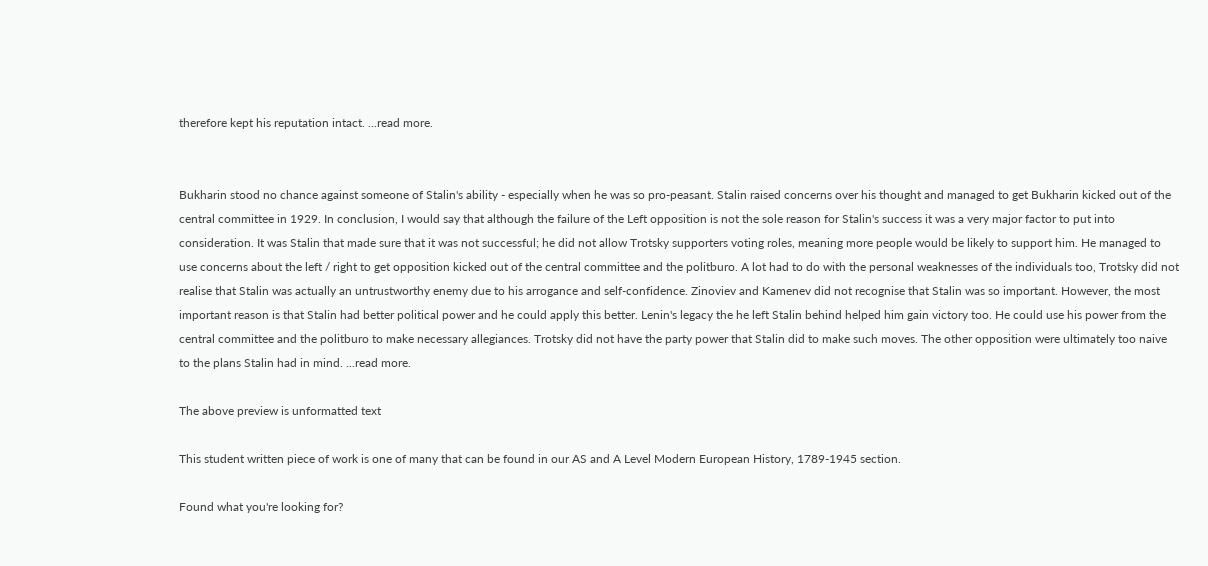therefore kept his reputation intact. ...read more.


Bukharin stood no chance against someone of Stalin's ability - especially when he was so pro-peasant. Stalin raised concerns over his thought and managed to get Bukharin kicked out of the central committee in 1929. In conclusion, I would say that although the failure of the Left opposition is not the sole reason for Stalin's success it was a very major factor to put into consideration. It was Stalin that made sure that it was not successful; he did not allow Trotsky supporters voting roles, meaning more people would be likely to support him. He managed to use concerns about the left / right to get opposition kicked out of the central committee and the politburo. A lot had to do with the personal weaknesses of the individuals too, Trotsky did not realise that Stalin was actually an untrustworthy enemy due to his arrogance and self-confidence. Zinoviev and Kamenev did not recognise that Stalin was so important. However, the most important reason is that Stalin had better political power and he could apply this better. Lenin's legacy the he left Stalin behind helped him gain victory too. He could use his power from the central committee and the politburo to make necessary allegiances. Trotsky did not have the party power that Stalin did to make such moves. The other opposition were ultimately too naive to the plans Stalin had in mind. ...read more.

The above preview is unformatted text

This student written piece of work is one of many that can be found in our AS and A Level Modern European History, 1789-1945 section.

Found what you're looking for?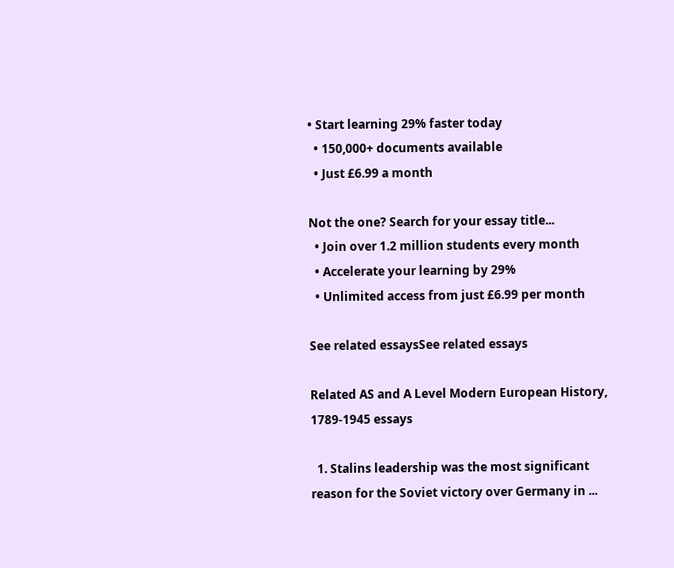• Start learning 29% faster today
  • 150,000+ documents available
  • Just £6.99 a month

Not the one? Search for your essay title...
  • Join over 1.2 million students every month
  • Accelerate your learning by 29%
  • Unlimited access from just £6.99 per month

See related essaysSee related essays

Related AS and A Level Modern European History, 1789-1945 essays

  1. Stalins leadership was the most significant reason for the Soviet victory over Germany in ...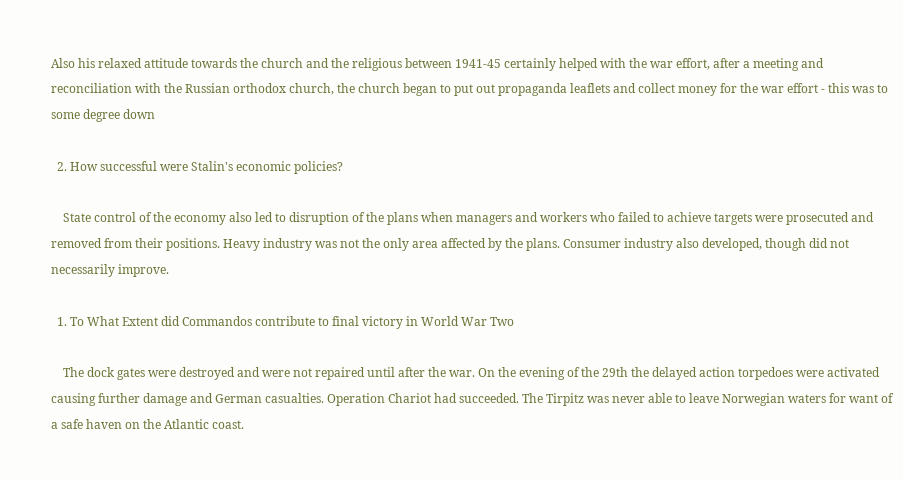Also his relaxed attitude towards the church and the religious between 1941-45 certainly helped with the war effort, after a meeting and reconciliation with the Russian orthodox church, the church began to put out propaganda leaflets and collect money for the war effort - this was to some degree down

  2. How successful were Stalin's economic policies?

    State control of the economy also led to disruption of the plans when managers and workers who failed to achieve targets were prosecuted and removed from their positions. Heavy industry was not the only area affected by the plans. Consumer industry also developed, though did not necessarily improve.

  1. To What Extent did Commandos contribute to final victory in World War Two

    The dock gates were destroyed and were not repaired until after the war. On the evening of the 29th the delayed action torpedoes were activated causing further damage and German casualties. Operation Chariot had succeeded. The Tirpitz was never able to leave Norwegian waters for want of a safe haven on the Atlantic coast.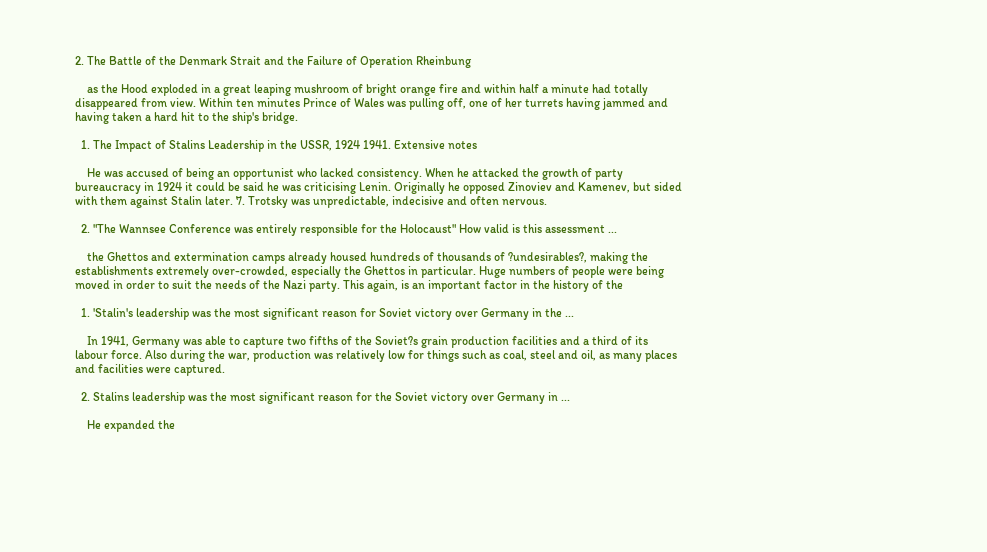2. The Battle of the Denmark Strait and the Failure of Operation Rheinbung

    as the Hood exploded in a great leaping mushroom of bright orange fire and within half a minute had totally disappeared from view. Within ten minutes Prince of Wales was pulling off, one of her turrets having jammed and having taken a hard hit to the ship's bridge.

  1. The Impact of Stalins Leadership in the USSR, 1924 1941. Extensive notes

    He was accused of being an opportunist who lacked consistency. When he attacked the growth of party bureaucracy in 1924 it could be said he was criticising Lenin. Originally he opposed Zinoviev and Kamenev, but sided with them against Stalin later. 7. Trotsky was unpredictable, indecisive and often nervous.

  2. "The Wannsee Conference was entirely responsible for the Holocaust" How valid is this assessment ...

    the Ghettos and extermination camps already housed hundreds of thousands of ?undesirables?, making the establishments extremely over-crowded, especially the Ghettos in particular. Huge numbers of people were being moved in order to suit the needs of the Nazi party. This again, is an important factor in the history of the

  1. 'Stalin's leadership was the most significant reason for Soviet victory over Germany in the ...

    In 1941, Germany was able to capture two fifths of the Soviet?s grain production facilities and a third of its labour force. Also during the war, production was relatively low for things such as coal, steel and oil, as many places and facilities were captured.

  2. Stalins leadership was the most significant reason for the Soviet victory over Germany in ...

    He expanded the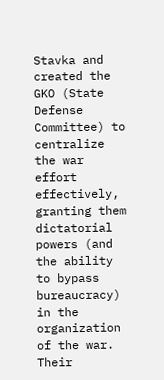Stavka and created the GKO (State Defense Committee) to centralize the war effort effectively, granting them dictatorial powers (and the ability to bypass bureaucracy) in the organization of the war. Their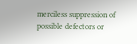merciless suppression of possible defectors or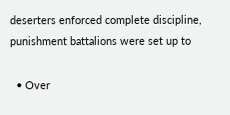deserters enforced complete discipline, punishment battalions were set up to

  • Over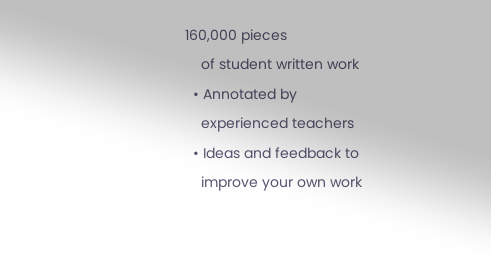160,000 pieces
    of student written work
  • Annotated by
    experienced teachers
  • Ideas and feedback to
    improve your own work